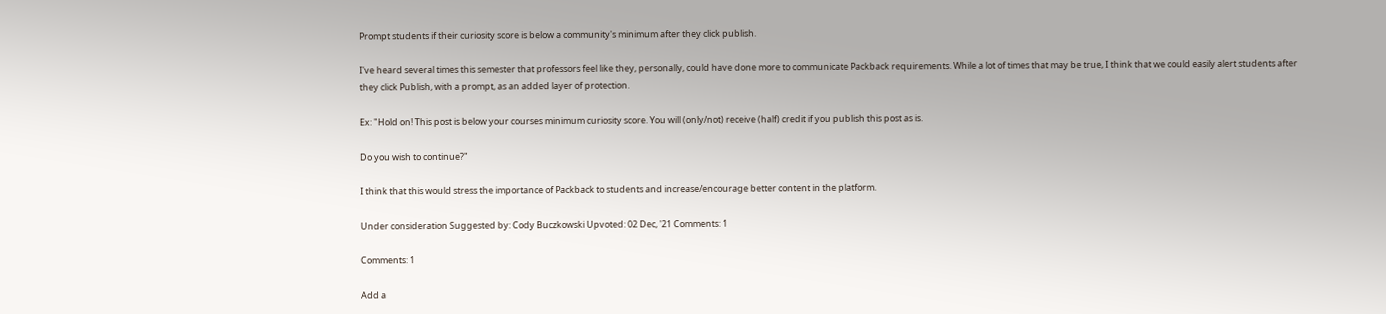Prompt students if their curiosity score is below a community's minimum after they click publish.

I've heard several times this semester that professors feel like they, personally, could have done more to communicate Packback requirements. While a lot of times that may be true, I think that we could easily alert students after they click Publish, with a prompt, as an added layer of protection.

Ex: "Hold on! This post is below your courses minimum curiosity score. You will (only/not) receive (half) credit if you publish this post as is.

Do you wish to continue?"

I think that this would stress the importance of Packback to students and increase/encourage better content in the platform.

Under consideration Suggested by: Cody Buczkowski Upvoted: 02 Dec, '21 Comments: 1

Comments: 1

Add a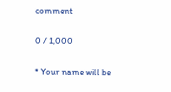comment

0 / 1,000

* Your name will be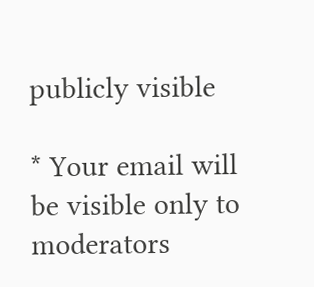publicly visible

* Your email will be visible only to moderators